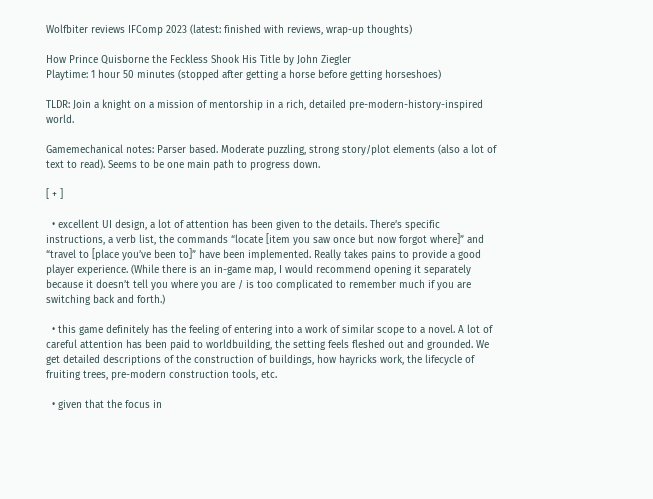Wolfbiter reviews IFComp 2023 (latest: finished with reviews, wrap-up thoughts)

How Prince Quisborne the Feckless Shook His Title by John Ziegler
Playtime: 1 hour 50 minutes (stopped after getting a horse before getting horseshoes)

TLDR: Join a knight on a mission of mentorship in a rich, detailed pre-modern-history-inspired world.

Gamemechanical notes: Parser based. Moderate puzzling, strong story/plot elements (also a lot of text to read). Seems to be one main path to progress down.

[ + ]

  • excellent UI design, a lot of attention has been given to the details. There’s specific instructions, a verb list, the commands “locate [item you saw once but now forgot where]” and “travel to [place you’ve been to]” have been implemented. Really takes pains to provide a good player experience. (While there is an in-game map, I would recommend opening it separately because it doesn’t tell you where you are / is too complicated to remember much if you are switching back and forth.)

  • this game definitely has the feeling of entering into a work of similar scope to a novel. A lot of careful attention has been paid to worldbuilding, the setting feels fleshed out and grounded. We get detailed descriptions of the construction of buildings, how hayricks work, the lifecycle of fruiting trees, pre-modern construction tools, etc.

  • given that the focus in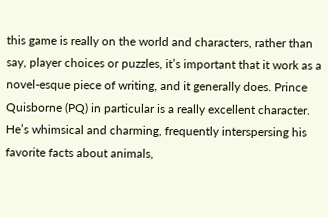this game is really on the world and characters, rather than say, player choices or puzzles, it’s important that it work as a novel-esque piece of writing, and it generally does. Prince Quisborne (PQ) in particular is a really excellent character. He’s whimsical and charming, frequently interspersing his favorite facts about animals,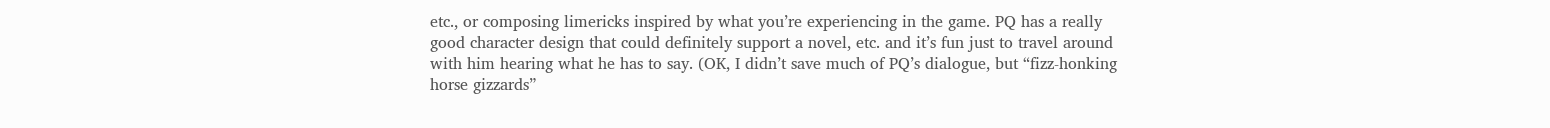etc., or composing limericks inspired by what you’re experiencing in the game. PQ has a really good character design that could definitely support a novel, etc. and it’s fun just to travel around with him hearing what he has to say. (OK, I didn’t save much of PQ’s dialogue, but “fizz-honking horse gizzards”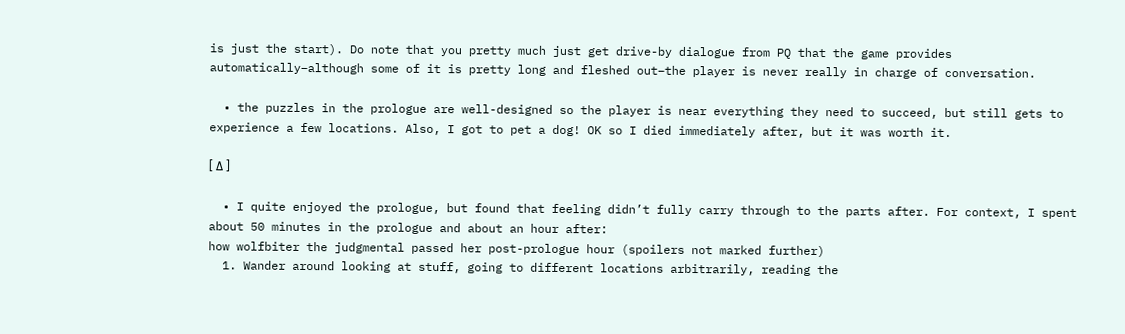is just the start). Do note that you pretty much just get drive-by dialogue from PQ that the game provides automatically–although some of it is pretty long and fleshed out–the player is never really in charge of conversation.

  • the puzzles in the prologue are well-designed so the player is near everything they need to succeed, but still gets to experience a few locations. Also, I got to pet a dog! OK so I died immediately after, but it was worth it.

[ Δ ]

  • I quite enjoyed the prologue, but found that feeling didn’t fully carry through to the parts after. For context, I spent about 50 minutes in the prologue and about an hour after:
how wolfbiter the judgmental passed her post-prologue hour (spoilers not marked further)
  1. Wander around looking at stuff, going to different locations arbitrarily, reading the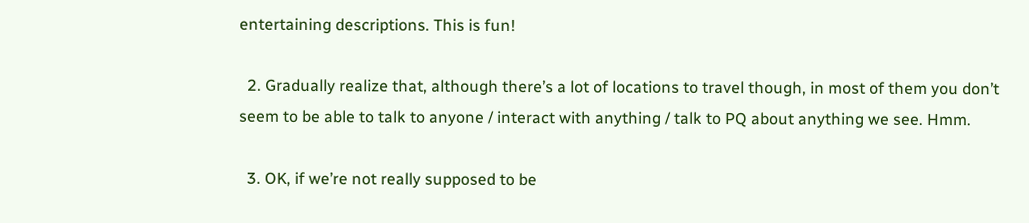entertaining descriptions. This is fun!

  2. Gradually realize that, although there’s a lot of locations to travel though, in most of them you don’t seem to be able to talk to anyone / interact with anything / talk to PQ about anything we see. Hmm.

  3. OK, if we’re not really supposed to be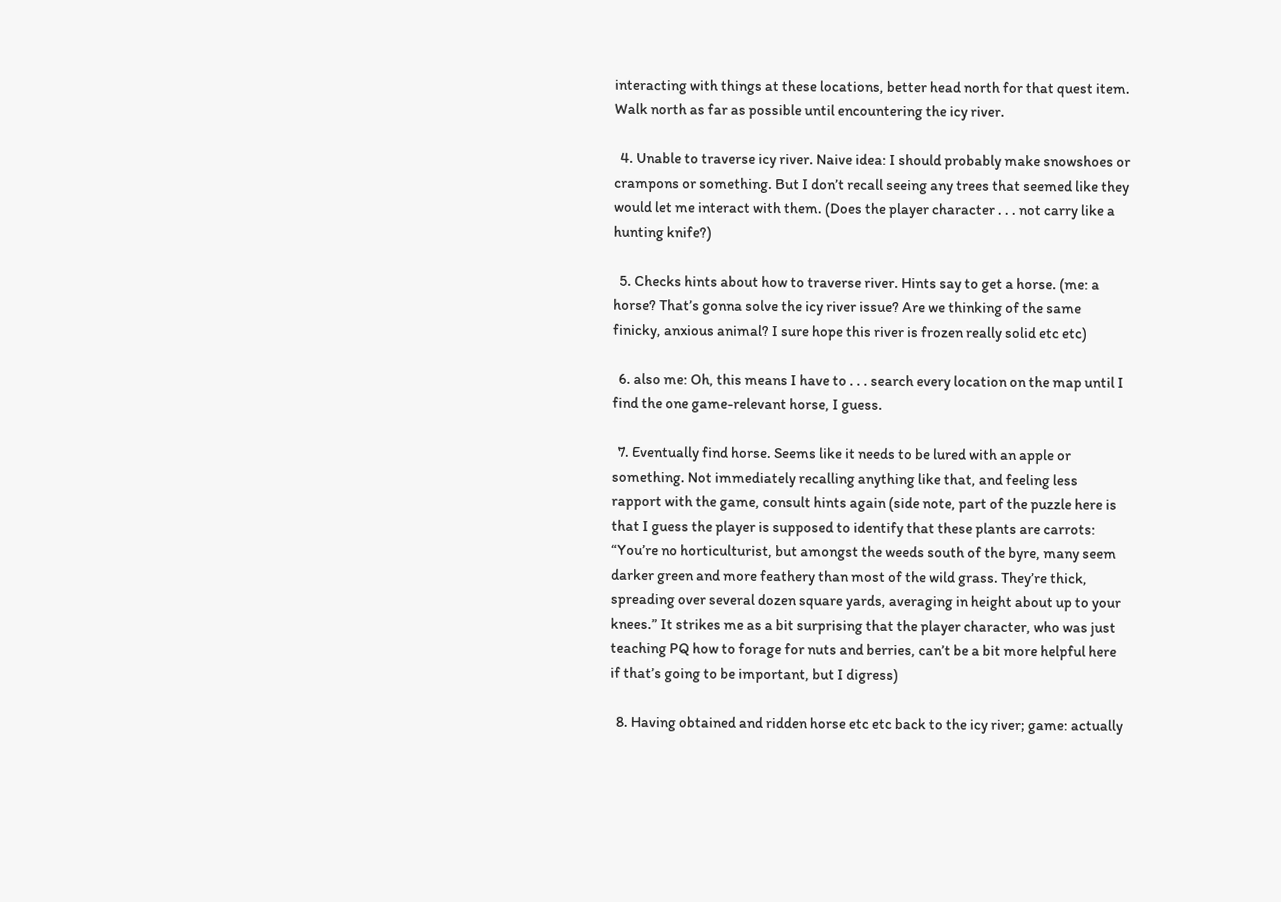interacting with things at these locations, better head north for that quest item. Walk north as far as possible until encountering the icy river.

  4. Unable to traverse icy river. Naive idea: I should probably make snowshoes or crampons or something. But I don’t recall seeing any trees that seemed like they would let me interact with them. (Does the player character . . . not carry like a hunting knife?)

  5. Checks hints about how to traverse river. Hints say to get a horse. (me: a horse? That’s gonna solve the icy river issue? Are we thinking of the same finicky, anxious animal? I sure hope this river is frozen really solid etc etc)

  6. also me: Oh, this means I have to . . . search every location on the map until I find the one game-relevant horse, I guess.

  7. Eventually find horse. Seems like it needs to be lured with an apple or something. Not immediately recalling anything like that, and feeling less rapport with the game, consult hints again (side note, part of the puzzle here is that I guess the player is supposed to identify that these plants are carrots: “You’re no horticulturist, but amongst the weeds south of the byre, many seem darker green and more feathery than most of the wild grass. They’re thick, spreading over several dozen square yards, averaging in height about up to your knees.” It strikes me as a bit surprising that the player character, who was just teaching PQ how to forage for nuts and berries, can’t be a bit more helpful here if that’s going to be important, but I digress)

  8. Having obtained and ridden horse etc etc back to the icy river; game: actually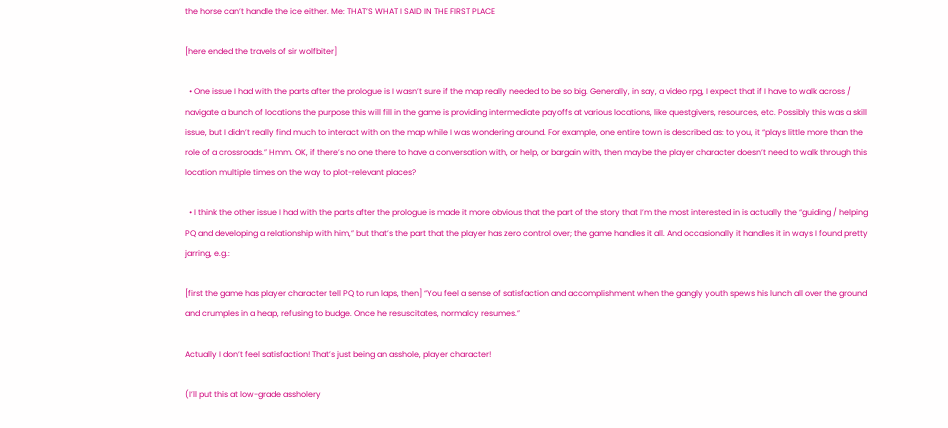the horse can’t handle the ice either. Me: THAT’S WHAT I SAID IN THE FIRST PLACE

[here ended the travels of sir wolfbiter]

  • One issue I had with the parts after the prologue is I wasn’t sure if the map really needed to be so big. Generally, in say, a video rpg, I expect that if I have to walk across / navigate a bunch of locations the purpose this will fill in the game is providing intermediate payoffs at various locations, like questgivers, resources, etc. Possibly this was a skill issue, but I didn’t really find much to interact with on the map while I was wondering around. For example, one entire town is described as: to you, it “plays little more than the role of a crossroads.” Hmm. OK, if there’s no one there to have a conversation with, or help, or bargain with, then maybe the player character doesn’t need to walk through this location multiple times on the way to plot-relevant places?

  • I think the other issue I had with the parts after the prologue is made it more obvious that the part of the story that I’m the most interested in is actually the “guiding / helping PQ and developing a relationship with him,” but that’s the part that the player has zero control over; the game handles it all. And occasionally it handles it in ways I found pretty jarring, e.g.:

[first the game has player character tell PQ to run laps, then] “You feel a sense of satisfaction and accomplishment when the gangly youth spews his lunch all over the ground and crumples in a heap, refusing to budge. Once he resuscitates, normalcy resumes.”

Actually I don’t feel satisfaction! That’s just being an asshole, player character!

(I’ll put this at low-grade assholery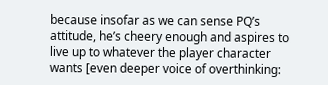because insofar as we can sense PQ’s attitude, he’s cheery enough and aspires to live up to whatever the player character wants [even deeper voice of overthinking: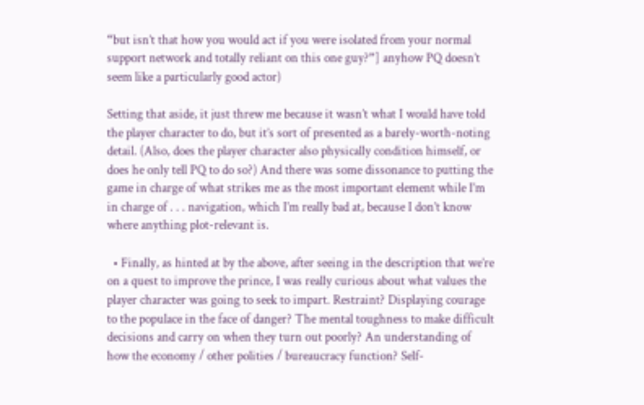“but isn’t that how you would act if you were isolated from your normal support network and totally reliant on this one guy?”] anyhow PQ doesn’t seem like a particularly good actor)

Setting that aside, it just threw me because it wasn’t what I would have told the player character to do, but it’s sort of presented as a barely-worth-noting detail. (Also, does the player character also physically condition himself, or does he only tell PQ to do so?) And there was some dissonance to putting the game in charge of what strikes me as the most important element while I’m in charge of . . . navigation, which I’m really bad at, because I don’t know where anything plot-relevant is.

  • Finally, as hinted at by the above, after seeing in the description that we’re on a quest to improve the prince, I was really curious about what values the player character was going to seek to impart. Restraint? Displaying courage to the populace in the face of danger? The mental toughness to make difficult decisions and carry on when they turn out poorly? An understanding of how the economy / other polities / bureaucracy function? Self-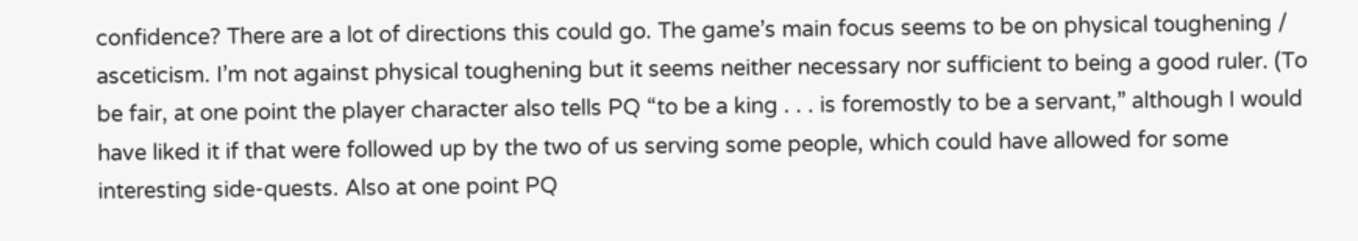confidence? There are a lot of directions this could go. The game’s main focus seems to be on physical toughening / asceticism. I’m not against physical toughening but it seems neither necessary nor sufficient to being a good ruler. (To be fair, at one point the player character also tells PQ “to be a king . . . is foremostly to be a servant,” although I would have liked it if that were followed up by the two of us serving some people, which could have allowed for some interesting side-quests. Also at one point PQ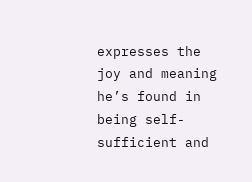expresses the joy and meaning he’s found in being self-sufficient and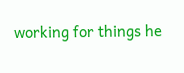working for things he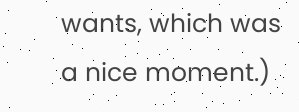wants, which was a nice moment.)